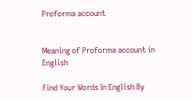Proforma account


Meaning of Proforma account in English

Find Your Words In English By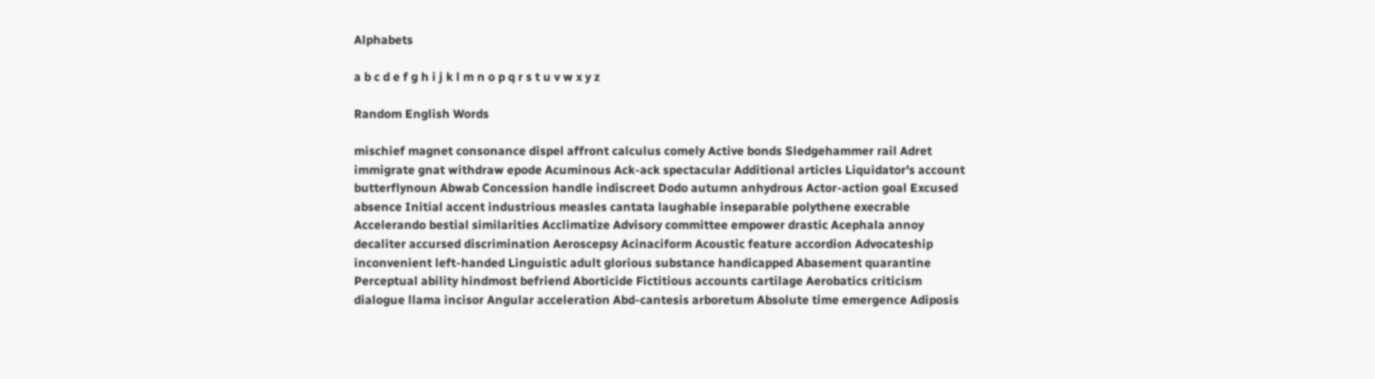Alphabets

a b c d e f g h i j k l m n o p q r s t u v w x y z

Random English Words

mischief magnet consonance dispel affront calculus comely Active bonds Sledgehammer rail Adret immigrate gnat withdraw epode Acuminous Ack-ack spectacular Additional articles Liquidator's account butterflynoun Abwab Concession handle indiscreet Dodo autumn anhydrous Actor-action goal Excused absence Initial accent industrious measles cantata laughable inseparable polythene execrable Accelerando bestial similarities Acclimatize Advisory committee empower drastic Acephala annoy decaliter accursed discrimination Aeroscepsy Acinaciform Acoustic feature accordion Advocateship inconvenient left-handed Linguistic adult glorious substance handicapped Abasement quarantine Perceptual ability hindmost befriend Aborticide Fictitious accounts cartilage Aerobatics criticism dialogue llama incisor Angular acceleration Abd-cantesis arboretum Absolute time emergence Adiposis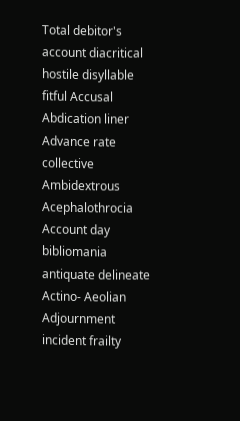Total debitor's account diacritical hostile disyllable fitful Accusal Abdication liner Advance rate collective Ambidextrous Acephalothrocia Account day bibliomania antiquate delineate Actino- Aeolian Adjournment incident frailty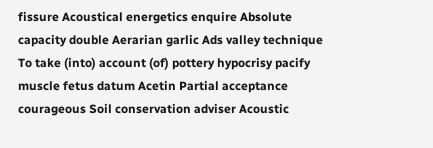fissure Acoustical energetics enquire Absolute capacity double Aerarian garlic Ads valley technique To take (into) account (of) pottery hypocrisy pacify muscle fetus datum Acetin Partial acceptance courageous Soil conservation adviser Acoustic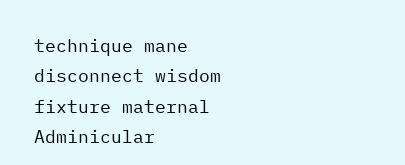technique mane disconnect wisdom fixture maternal Adminicular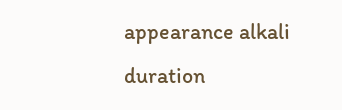appearance alkali duration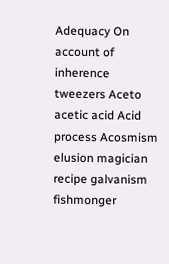Adequacy On account of inherence tweezers Aceto acetic acid Acid process Acosmism elusion magician recipe galvanism fishmonger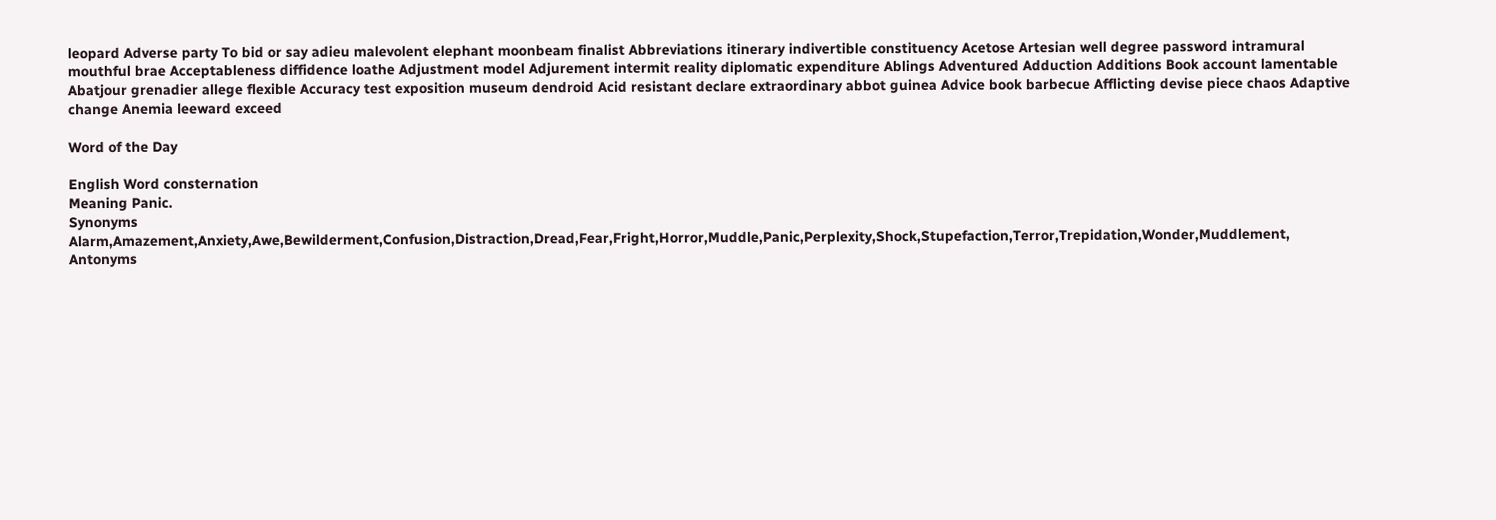leopard Adverse party To bid or say adieu malevolent elephant moonbeam finalist Abbreviations itinerary indivertible constituency Acetose Artesian well degree password intramural mouthful brae Acceptableness diffidence loathe Adjustment model Adjurement intermit reality diplomatic expenditure Ablings Adventured Adduction Additions Book account lamentable Abatjour grenadier allege flexible Accuracy test exposition museum dendroid Acid resistant declare extraordinary abbot guinea Advice book barbecue Afflicting devise piece chaos Adaptive change Anemia leeward exceed

Word of the Day

English Word consternation
Meaning Panic.
Synonyms Alarm,Amazement,Anxiety,Awe,Bewilderment,Confusion,Distraction,Dread,Fear,Fright,Horror,Muddle,Panic,Perplexity,Shock,Stupefaction,Terror,Trepidation,Wonder,Muddlement,
Antonyms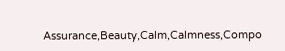Assurance,Beauty,Calm,Calmness,Compo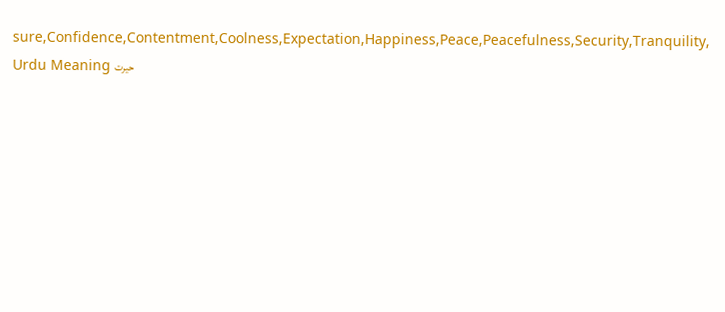sure,Confidence,Contentment,Coolness,Expectation,Happiness,Peace,Peacefulness,Security,Tranquility,
Urdu Meaning حیرت